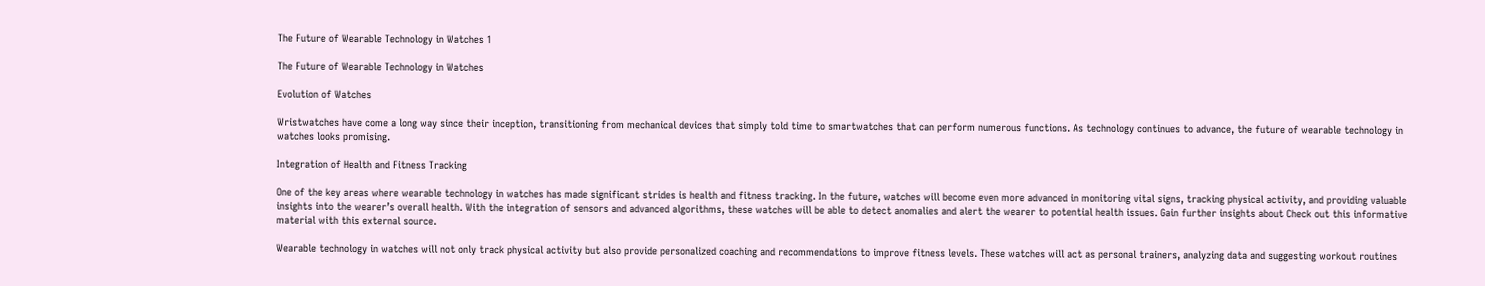The Future of Wearable Technology in Watches 1

The Future of Wearable Technology in Watches

Evolution of Watches

Wristwatches have come a long way since their inception, transitioning from mechanical devices that simply told time to smartwatches that can perform numerous functions. As technology continues to advance, the future of wearable technology in watches looks promising.

Integration of Health and Fitness Tracking

One of the key areas where wearable technology in watches has made significant strides is health and fitness tracking. In the future, watches will become even more advanced in monitoring vital signs, tracking physical activity, and providing valuable insights into the wearer’s overall health. With the integration of sensors and advanced algorithms, these watches will be able to detect anomalies and alert the wearer to potential health issues. Gain further insights about Check out this informative material with this external source.

Wearable technology in watches will not only track physical activity but also provide personalized coaching and recommendations to improve fitness levels. These watches will act as personal trainers, analyzing data and suggesting workout routines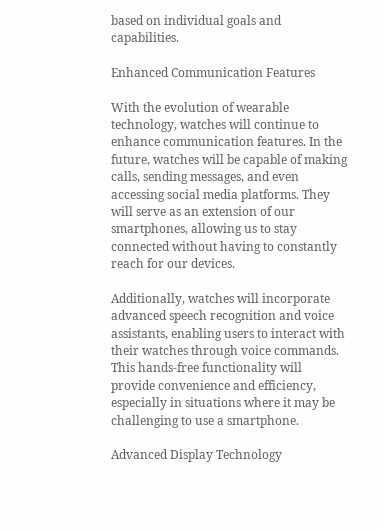based on individual goals and capabilities.

Enhanced Communication Features

With the evolution of wearable technology, watches will continue to enhance communication features. In the future, watches will be capable of making calls, sending messages, and even accessing social media platforms. They will serve as an extension of our smartphones, allowing us to stay connected without having to constantly reach for our devices.

Additionally, watches will incorporate advanced speech recognition and voice assistants, enabling users to interact with their watches through voice commands. This hands-free functionality will provide convenience and efficiency, especially in situations where it may be challenging to use a smartphone.

Advanced Display Technology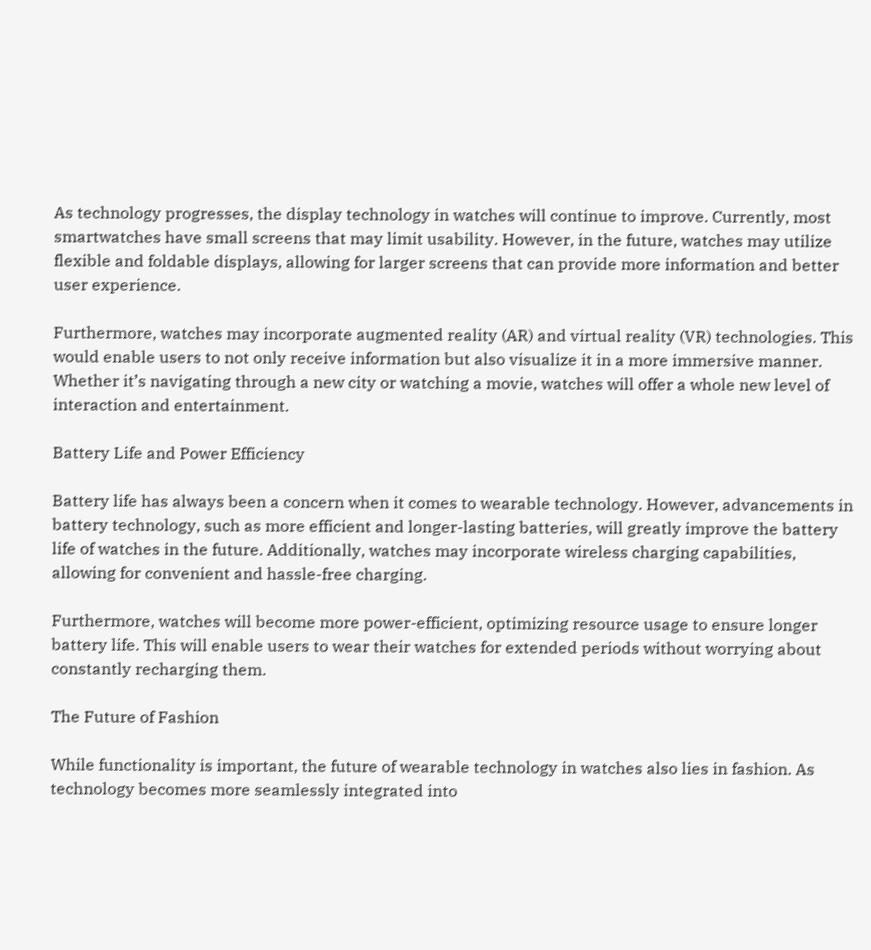As technology progresses, the display technology in watches will continue to improve. Currently, most smartwatches have small screens that may limit usability. However, in the future, watches may utilize flexible and foldable displays, allowing for larger screens that can provide more information and better user experience.

Furthermore, watches may incorporate augmented reality (AR) and virtual reality (VR) technologies. This would enable users to not only receive information but also visualize it in a more immersive manner. Whether it’s navigating through a new city or watching a movie, watches will offer a whole new level of interaction and entertainment.

Battery Life and Power Efficiency

Battery life has always been a concern when it comes to wearable technology. However, advancements in battery technology, such as more efficient and longer-lasting batteries, will greatly improve the battery life of watches in the future. Additionally, watches may incorporate wireless charging capabilities, allowing for convenient and hassle-free charging.

Furthermore, watches will become more power-efficient, optimizing resource usage to ensure longer battery life. This will enable users to wear their watches for extended periods without worrying about constantly recharging them.

The Future of Fashion

While functionality is important, the future of wearable technology in watches also lies in fashion. As technology becomes more seamlessly integrated into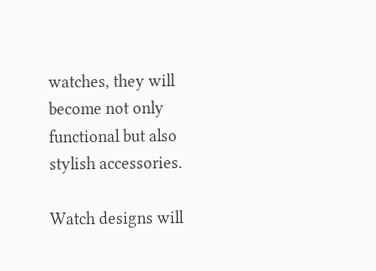watches, they will become not only functional but also stylish accessories.

Watch designs will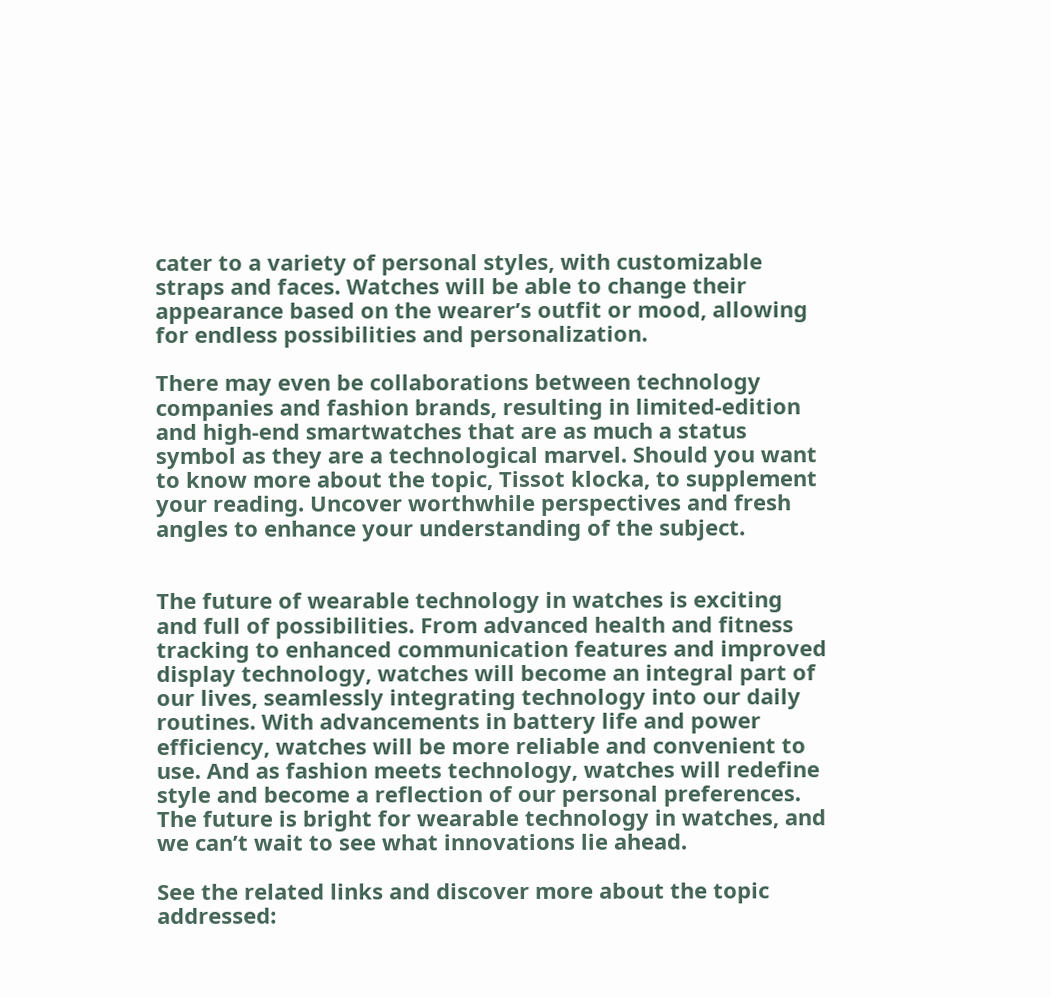cater to a variety of personal styles, with customizable straps and faces. Watches will be able to change their appearance based on the wearer’s outfit or mood, allowing for endless possibilities and personalization.

There may even be collaborations between technology companies and fashion brands, resulting in limited-edition and high-end smartwatches that are as much a status symbol as they are a technological marvel. Should you want to know more about the topic, Tissot klocka, to supplement your reading. Uncover worthwhile perspectives and fresh angles to enhance your understanding of the subject.


The future of wearable technology in watches is exciting and full of possibilities. From advanced health and fitness tracking to enhanced communication features and improved display technology, watches will become an integral part of our lives, seamlessly integrating technology into our daily routines. With advancements in battery life and power efficiency, watches will be more reliable and convenient to use. And as fashion meets technology, watches will redefine style and become a reflection of our personal preferences. The future is bright for wearable technology in watches, and we can’t wait to see what innovations lie ahead.

See the related links and discover more about the topic addressed: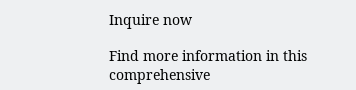Inquire now

Find more information in this comprehensive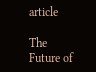article

The Future of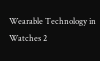Wearable Technology in Watches 2